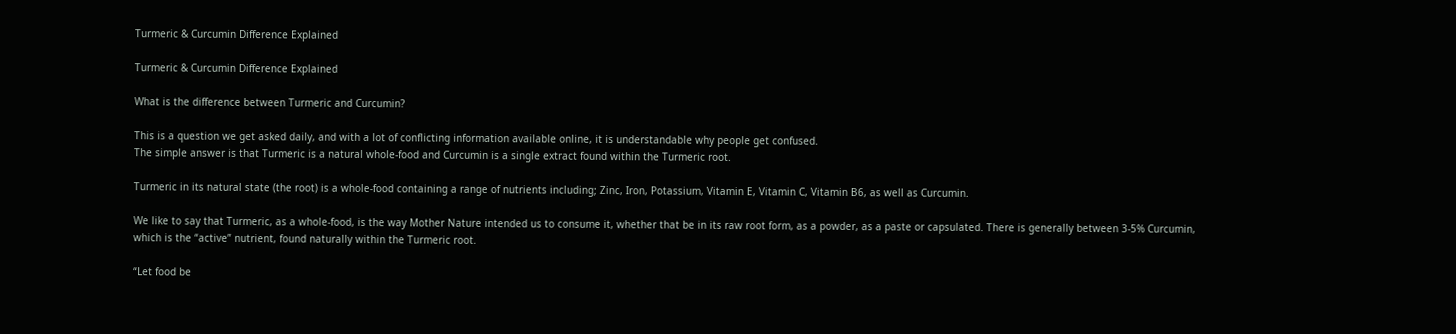Turmeric & Curcumin Difference Explained

Turmeric & Curcumin Difference Explained

What is the difference between Turmeric and Curcumin?

This is a question we get asked daily, and with a lot of conflicting information available online, it is understandable why people get confused.
The simple answer is that Turmeric is a natural whole-food and Curcumin is a single extract found within the Turmeric root.

Turmeric in its natural state (the root) is a whole-food containing a range of nutrients including; Zinc, Iron, Potassium, Vitamin E, Vitamin C, Vitamin B6, as well as Curcumin.

We like to say that Turmeric, as a whole-food, is the way Mother Nature intended us to consume it, whether that be in its raw root form, as a powder, as a paste or capsulated. There is generally between 3-5% Curcumin, which is the “active” nutrient, found naturally within the Turmeric root.

“Let food be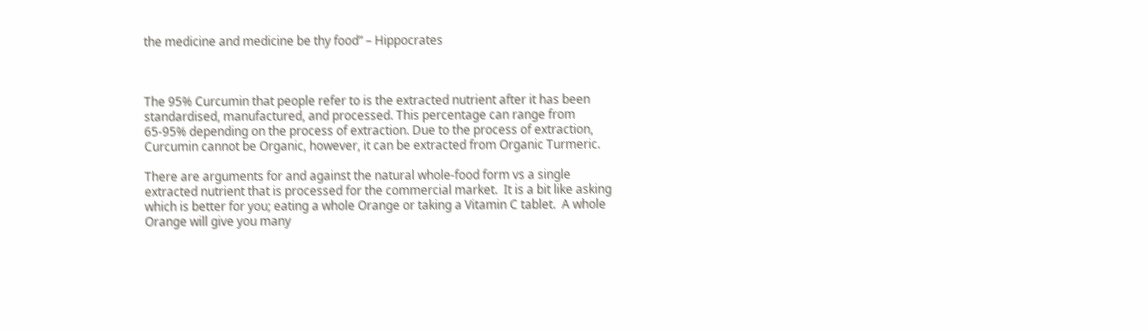the medicine and medicine be thy food” – Hippocrates



The 95% Curcumin that people refer to is the extracted nutrient after it has been standardised, manufactured, and processed. This percentage can range from 65-95% depending on the process of extraction. Due to the process of extraction, Curcumin cannot be Organic, however, it can be extracted from Organic Turmeric.

There are arguments for and against the natural whole-food form vs a single extracted nutrient that is processed for the commercial market.  It is a bit like asking which is better for you; eating a whole Orange or taking a Vitamin C tablet.  A whole Orange will give you many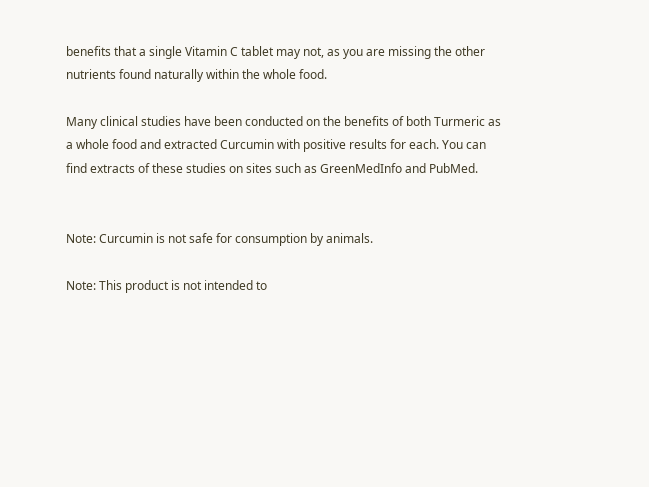benefits that a single Vitamin C tablet may not, as you are missing the other nutrients found naturally within the whole food.

Many clinical studies have been conducted on the benefits of both Turmeric as a whole food and extracted Curcumin with positive results for each. You can find extracts of these studies on sites such as GreenMedInfo and PubMed.


Note: Curcumin is not safe for consumption by animals.

Note: This product is not intended to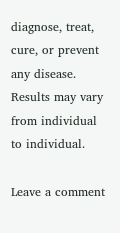diagnose, treat, cure, or prevent any disease. Results may vary from individual to individual.

Leave a comment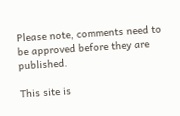Please note, comments need to be approved before they are published.

This site is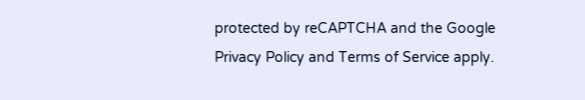protected by reCAPTCHA and the Google Privacy Policy and Terms of Service apply.